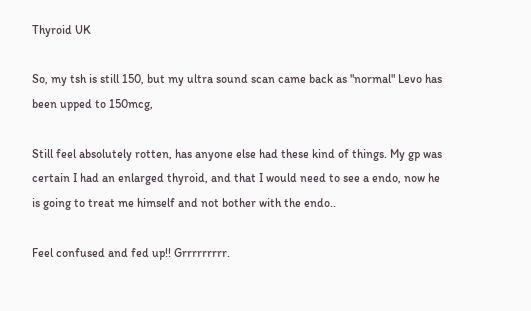Thyroid UK

So, my tsh is still 150, but my ultra sound scan came back as "normal" Levo has been upped to 150mcg,

Still feel absolutely rotten, has anyone else had these kind of things. My gp was certain I had an enlarged thyroid, and that I would need to see a endo, now he is going to treat me himself and not bother with the endo..

Feel confused and fed up!! Grrrrrrrrr.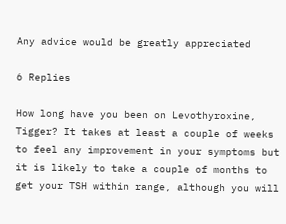Any advice would be greatly appreciated

6 Replies

How long have you been on Levothyroxine, Tigger? It takes at least a couple of weeks to feel any improvement in your symptoms but it is likely to take a couple of months to get your TSH within range, although you will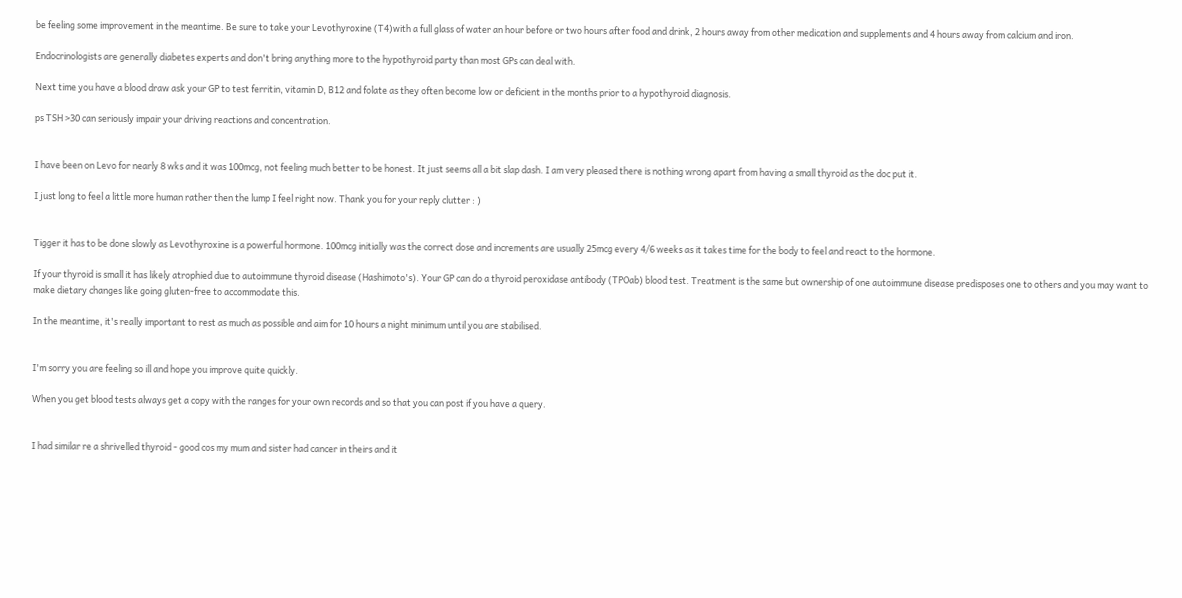be feeling some improvement in the meantime. Be sure to take your Levothyroxine (T4)with a full glass of water an hour before or two hours after food and drink, 2 hours away from other medication and supplements and 4 hours away from calcium and iron.

Endocrinologists are generally diabetes experts and don't bring anything more to the hypothyroid party than most GPs can deal with.

Next time you have a blood draw ask your GP to test ferritin, vitamin D, B12 and folate as they often become low or deficient in the months prior to a hypothyroid diagnosis.

ps TSH >30 can seriously impair your driving reactions and concentration.


I have been on Levo for nearly 8 wks and it was 100mcg, not feeling much better to be honest. It just seems all a bit slap dash. I am very pleased there is nothing wrong apart from having a small thyroid as the doc put it.

I just long to feel a little more human rather then the lump I feel right now. Thank you for your reply clutter : )


Tigger it has to be done slowly as Levothyroxine is a powerful hormone. 100mcg initially was the correct dose and increments are usually 25mcg every 4/6 weeks as it takes time for the body to feel and react to the hormone.

If your thyroid is small it has likely atrophied due to autoimmune thyroid disease (Hashimoto's). Your GP can do a thyroid peroxidase antibody (TPOab) blood test. Treatment is the same but ownership of one autoimmune disease predisposes one to others and you may want to make dietary changes like going gluten-free to accommodate this.

In the meantime, it's really important to rest as much as possible and aim for 10 hours a night minimum until you are stabilised.


I'm sorry you are feeling so ill and hope you improve quite quickly.

When you get blood tests always get a copy with the ranges for your own records and so that you can post if you have a query.


I had similar re a shrivelled thyroid - good cos my mum and sister had cancer in theirs and it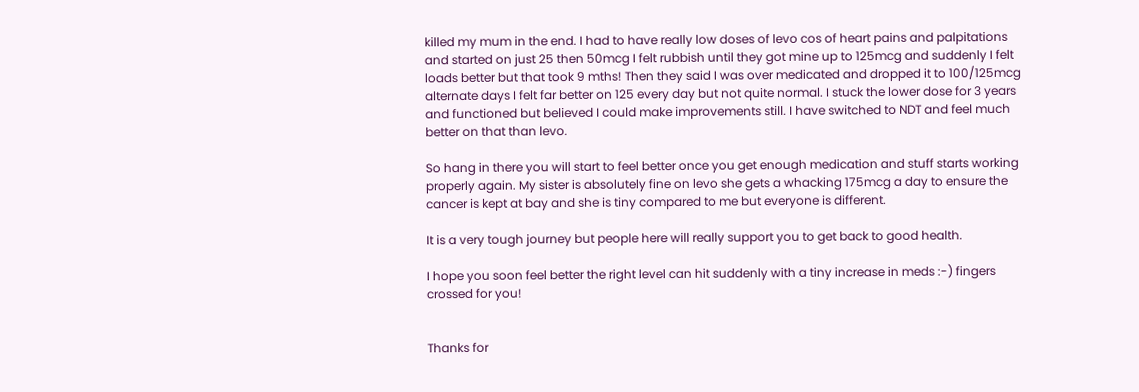killed my mum in the end. I had to have really low doses of levo cos of heart pains and palpitations and started on just 25 then 50mcg I felt rubbish until they got mine up to 125mcg and suddenly I felt loads better but that took 9 mths! Then they said I was over medicated and dropped it to 100/125mcg alternate days I felt far better on 125 every day but not quite normal. I stuck the lower dose for 3 years and functioned but believed I could make improvements still. I have switched to NDT and feel much better on that than levo.

So hang in there you will start to feel better once you get enough medication and stuff starts working properly again. My sister is absolutely fine on levo she gets a whacking 175mcg a day to ensure the cancer is kept at bay and she is tiny compared to me but everyone is different.

It is a very tough journey but people here will really support you to get back to good health.

I hope you soon feel better the right level can hit suddenly with a tiny increase in meds :-) fingers crossed for you!


Thanks for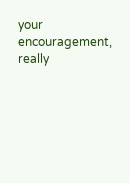your encouragement, really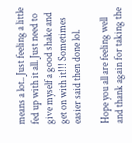means a lot.. Just feeling a little fed up with it all. Just need to give myself a good shake and get on with it!!! Sometimes easier said then done lol.

Hope you all are feeling well and thank again for taking the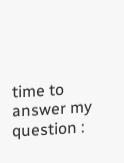time to answer my question :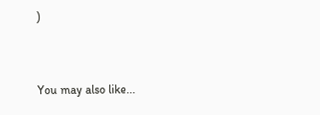)


You may also like...